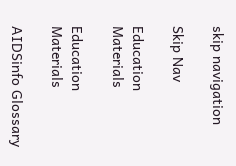skip navigation

Skip Nav

Education Materials

Education Materials

AIDSinfo Glossary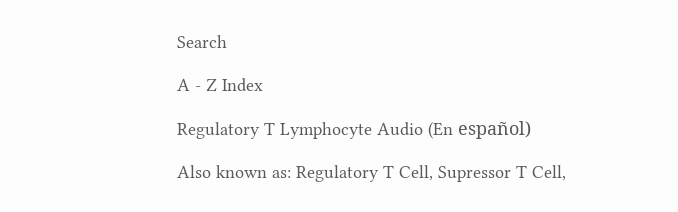Search

A - Z Index

Regulatory T Lymphocyte Audio (En español)

Also known as: Regulatory T Cell, Supressor T Cell,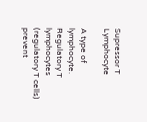Supressor T Lymphocyte

A type of lymphocyte. Regulatory T lymphocytes (regulatory T cells) prevent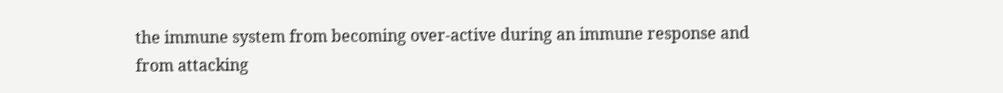the immune system from becoming over-active during an immune response and from attacking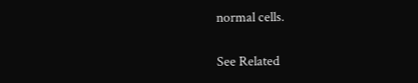normal cells.

See Related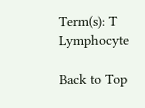Term(s): T Lymphocyte

Back to Top